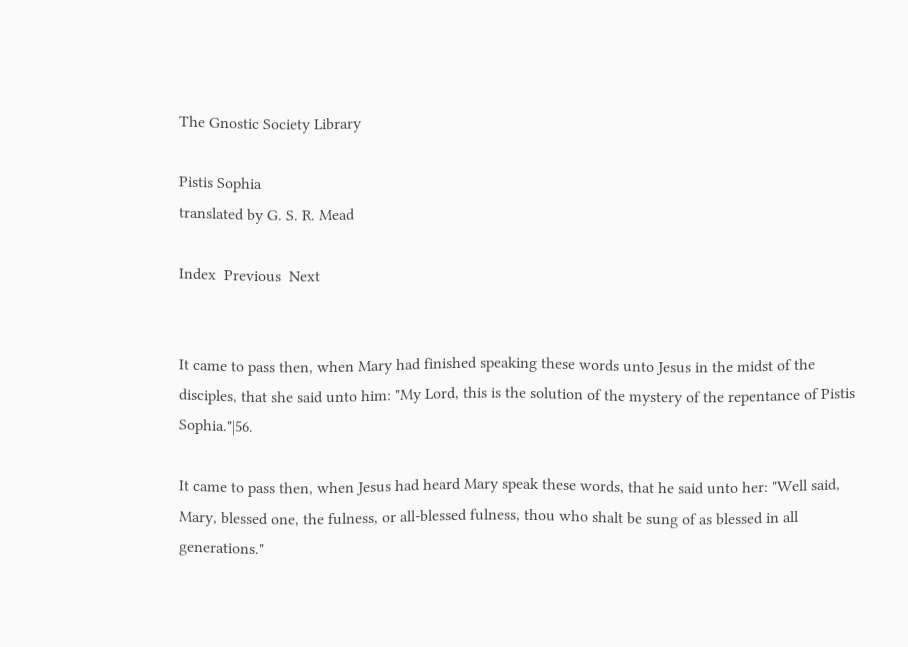The Gnostic Society Library

Pistis Sophia
translated by G. S. R. Mead

Index  Previous  Next


It came to pass then, when Mary had finished speaking these words unto Jesus in the midst of the disciples, that she said unto him: "My Lord, this is the solution of the mystery of the repentance of Pistis Sophia."|56.

It came to pass then, when Jesus had heard Mary speak these words, that he said unto her: "Well said, Mary, blessed one, the fulness, or all-blessed fulness, thou who shalt be sung of as blessed in all generations."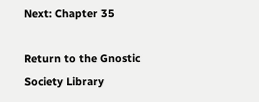Next: Chapter 35

Return to the Gnostic Society Library